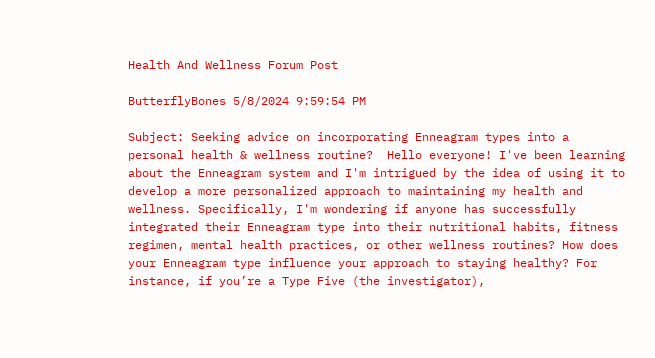Health And Wellness Forum Post

ButterflyBones 5/8/2024 9:59:54 PM

Subject: Seeking advice on incorporating Enneagram types into a personal health & wellness routine?  Hello everyone! I've been learning about the Enneagram system and I'm intrigued by the idea of using it to develop a more personalized approach to maintaining my health and wellness. Specifically, I'm wondering if anyone has successfully integrated their Enneagram type into their nutritional habits, fitness regimen, mental health practices, or other wellness routines? How does your Enneagram type influence your approach to staying healthy? For instance, if you’re a Type Five (the investigator),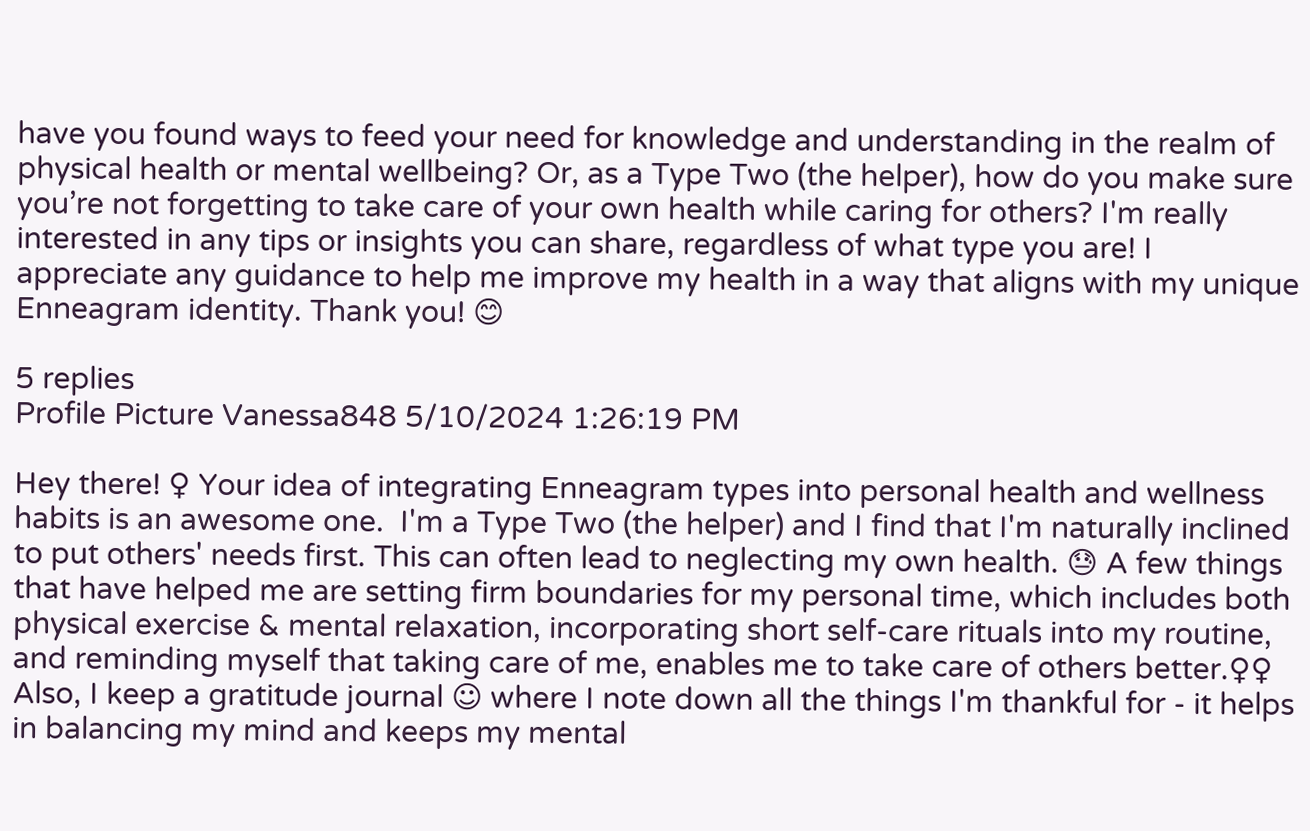have you found ways to feed your need for knowledge and understanding in the realm of physical health or mental wellbeing? Or, as a Type Two (the helper), how do you make sure you’re not forgetting to take care of your own health while caring for others? I'm really interested in any tips or insights you can share, regardless of what type you are! I appreciate any guidance to help me improve my health in a way that aligns with my unique Enneagram identity. Thank you! 😊

5 replies
Profile Picture Vanessa848 5/10/2024 1:26:19 PM

Hey there! ♀ Your idea of integrating Enneagram types into personal health and wellness habits is an awesome one.  I'm a Type Two (the helper) and I find that I'm naturally inclined to put others' needs first. This can often lead to neglecting my own health. 😓 A few things that have helped me are setting firm boundaries for my personal time, which includes both physical exercise & mental relaxation, incorporating short self-care rituals into my routine, and reminding myself that taking care of me, enables me to take care of others better.♀♀ Also, I keep a gratitude journal ☺ where I note down all the things I'm thankful for - it helps in balancing my mind and keeps my mental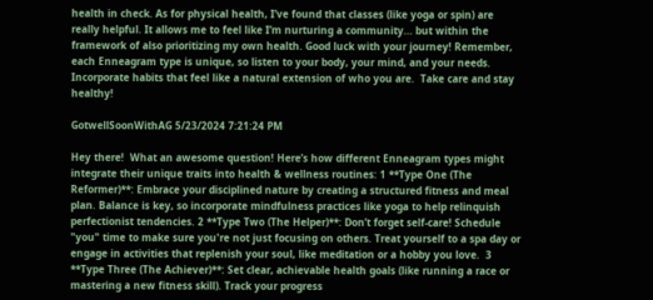health in check. As for physical health, I’ve found that classes (like yoga or spin) are really helpful. It allows me to feel like I’m nurturing a community... but within the framework of also prioritizing my own health. Good luck with your journey! Remember, each Enneagram type is unique, so listen to your body, your mind, and your needs. Incorporate habits that feel like a natural extension of who you are.  Take care and stay healthy!

GotwellSoonWithAG 5/23/2024 7:21:24 PM

Hey there!  What an awesome question! Here’s how different Enneagram types might integrate their unique traits into health & wellness routines: 1 **Type One (The Reformer)**: Embrace your disciplined nature by creating a structured fitness and meal plan. Balance is key, so incorporate mindfulness practices like yoga to help relinquish perfectionist tendencies. 2 **Type Two (The Helper)**: Don’t forget self-care! Schedule "you" time to make sure you're not just focusing on others. Treat yourself to a spa day or engage in activities that replenish your soul, like meditation or a hobby you love.  3 **Type Three (The Achiever)**: Set clear, achievable health goals (like running a race or mastering a new fitness skill). Track your progress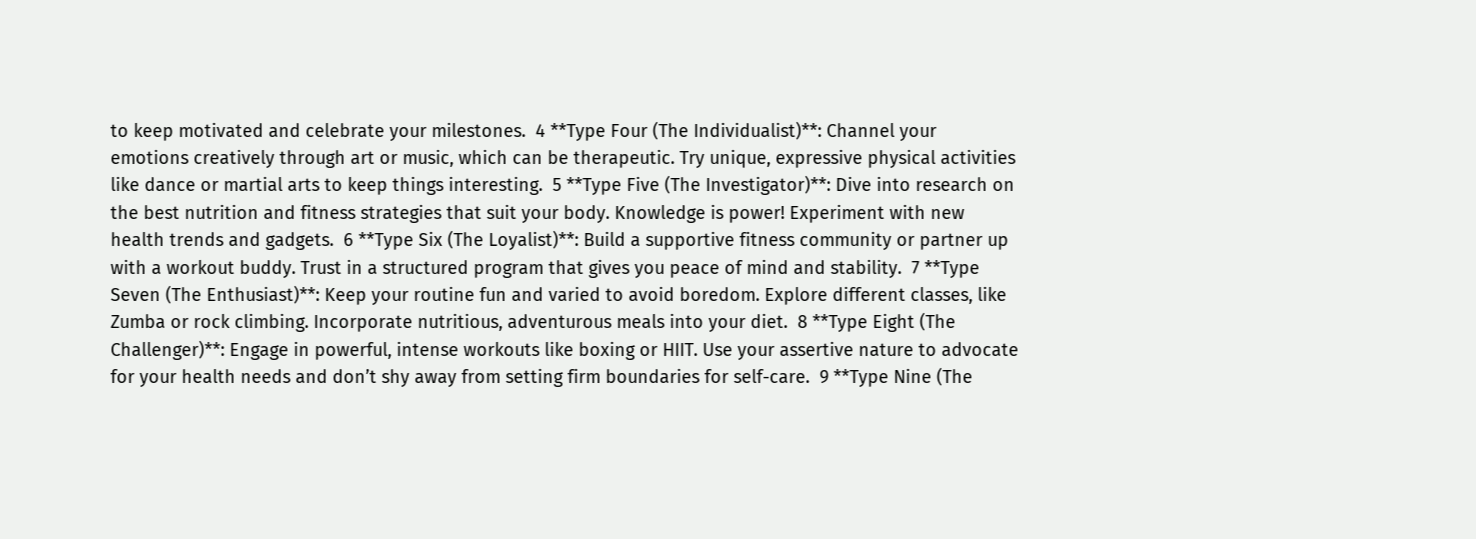to keep motivated and celebrate your milestones.  4 **Type Four (The Individualist)**: Channel your emotions creatively through art or music, which can be therapeutic. Try unique, expressive physical activities like dance or martial arts to keep things interesting.  5 **Type Five (The Investigator)**: Dive into research on the best nutrition and fitness strategies that suit your body. Knowledge is power! Experiment with new health trends and gadgets.  6 **Type Six (The Loyalist)**: Build a supportive fitness community or partner up with a workout buddy. Trust in a structured program that gives you peace of mind and stability.  7 **Type Seven (The Enthusiast)**: Keep your routine fun and varied to avoid boredom. Explore different classes, like Zumba or rock climbing. Incorporate nutritious, adventurous meals into your diet.  8 **Type Eight (The Challenger)**: Engage in powerful, intense workouts like boxing or HIIT. Use your assertive nature to advocate for your health needs and don’t shy away from setting firm boundaries for self-care.  9 **Type Nine (The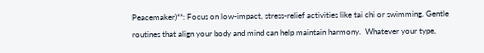Peacemaker)**: Focus on low-impact, stress-relief activities like tai chi or swimming. Gentle routines that align your body and mind can help maintain harmony.  Whatever your type,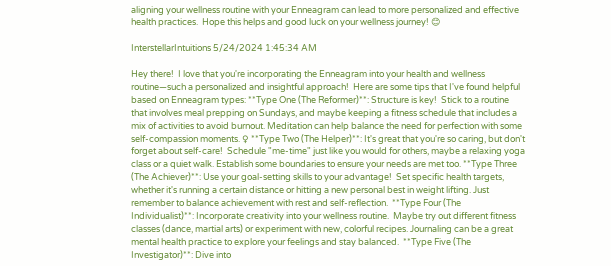aligning your wellness routine with your Enneagram can lead to more personalized and effective health practices.  Hope this helps and good luck on your wellness journey! 😊

InterstellarIntuitions 5/24/2024 1:45:34 AM

Hey there!  I love that you're incorporating the Enneagram into your health and wellness routine—such a personalized and insightful approach!  Here are some tips that I've found helpful based on Enneagram types: **Type One (The Reformer)**: Structure is key!  Stick to a routine that involves meal prepping on Sundays, and maybe keeping a fitness schedule that includes a mix of activities to avoid burnout. Meditation can help balance the need for perfection with some self-compassion moments. ♀ **Type Two (The Helper)**: It's great that you're so caring, but don't forget about self-care!  Schedule "me-time" just like you would for others, maybe a relaxing yoga class or a quiet walk. Establish some boundaries to ensure your needs are met too. **Type Three (The Achiever)**: Use your goal-setting skills to your advantage!  Set specific health targets, whether it's running a certain distance or hitting a new personal best in weight lifting. Just remember to balance achievement with rest and self-reflection.  **Type Four (The Individualist)**: Incorporate creativity into your wellness routine.  Maybe try out different fitness classes (dance, martial arts) or experiment with new, colorful recipes. Journaling can be a great mental health practice to explore your feelings and stay balanced.  **Type Five (The Investigator)**: Dive into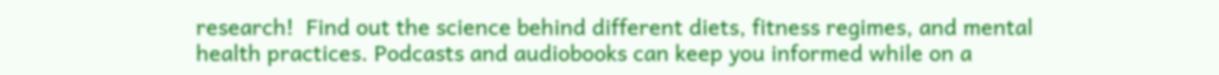research!  Find out the science behind different diets, fitness regimes, and mental health practices. Podcasts and audiobooks can keep you informed while on a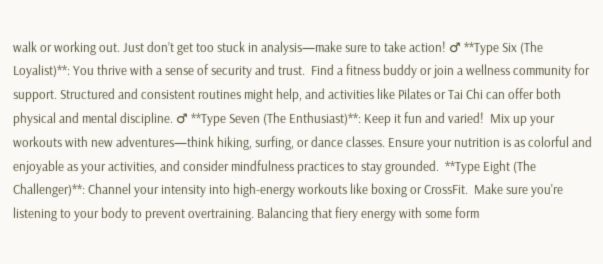walk or working out. Just don’t get too stuck in analysis—make sure to take action! ♂ **Type Six (The Loyalist)**: You thrive with a sense of security and trust.  Find a fitness buddy or join a wellness community for support. Structured and consistent routines might help, and activities like Pilates or Tai Chi can offer both physical and mental discipline. ♂ **Type Seven (The Enthusiast)**: Keep it fun and varied!  Mix up your workouts with new adventures—think hiking, surfing, or dance classes. Ensure your nutrition is as colorful and enjoyable as your activities, and consider mindfulness practices to stay grounded.  **Type Eight (The Challenger)**: Channel your intensity into high-energy workouts like boxing or CrossFit.  Make sure you're listening to your body to prevent overtraining. Balancing that fiery energy with some form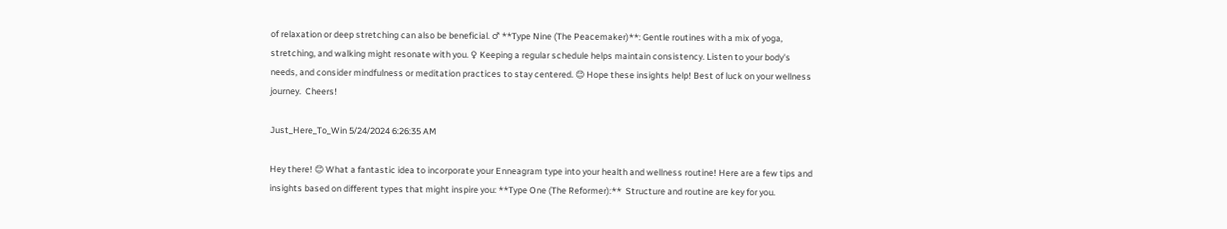of relaxation or deep stretching can also be beneficial. ♂ **Type Nine (The Peacemaker)**: Gentle routines with a mix of yoga, stretching, and walking might resonate with you. ♀ Keeping a regular schedule helps maintain consistency. Listen to your body's needs, and consider mindfulness or meditation practices to stay centered. 😊 Hope these insights help! Best of luck on your wellness journey.  Cheers!

Just_Here_To_Win 5/24/2024 6:26:35 AM

Hey there! 😊 What a fantastic idea to incorporate your Enneagram type into your health and wellness routine! Here are a few tips and insights based on different types that might inspire you: **Type One (The Reformer):**  Structure and routine are key for you.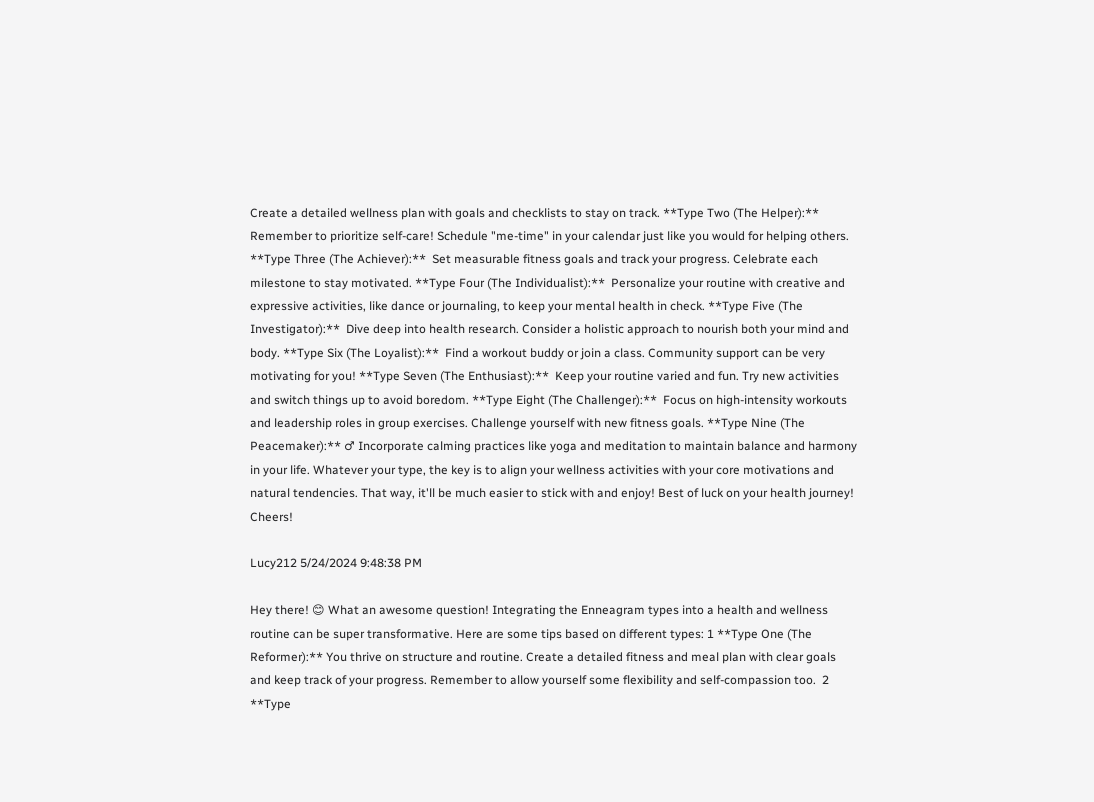Create a detailed wellness plan with goals and checklists to stay on track. **Type Two (The Helper):**  Remember to prioritize self-care! Schedule "me-time" in your calendar just like you would for helping others. **Type Three (The Achiever):**  Set measurable fitness goals and track your progress. Celebrate each milestone to stay motivated. **Type Four (The Individualist):**  Personalize your routine with creative and expressive activities, like dance or journaling, to keep your mental health in check. **Type Five (The Investigator):**  Dive deep into health research. Consider a holistic approach to nourish both your mind and body. **Type Six (The Loyalist):**  Find a workout buddy or join a class. Community support can be very motivating for you! **Type Seven (The Enthusiast):**  Keep your routine varied and fun. Try new activities and switch things up to avoid boredom. **Type Eight (The Challenger):**  Focus on high-intensity workouts and leadership roles in group exercises. Challenge yourself with new fitness goals. **Type Nine (The Peacemaker):** ♂ Incorporate calming practices like yoga and meditation to maintain balance and harmony in your life. Whatever your type, the key is to align your wellness activities with your core motivations and natural tendencies. That way, it'll be much easier to stick with and enjoy! Best of luck on your health journey!  Cheers!

Lucy212 5/24/2024 9:48:38 PM

Hey there! 😊 What an awesome question! Integrating the Enneagram types into a health and wellness routine can be super transformative. Here are some tips based on different types: 1 **Type One (The Reformer):** You thrive on structure and routine. Create a detailed fitness and meal plan with clear goals and keep track of your progress. Remember to allow yourself some flexibility and self-compassion too.  2 **Type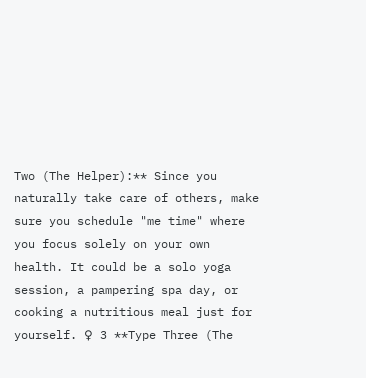Two (The Helper):** Since you naturally take care of others, make sure you schedule "me time" where you focus solely on your own health. It could be a solo yoga session, a pampering spa day, or cooking a nutritious meal just for yourself. ♀ 3 **Type Three (The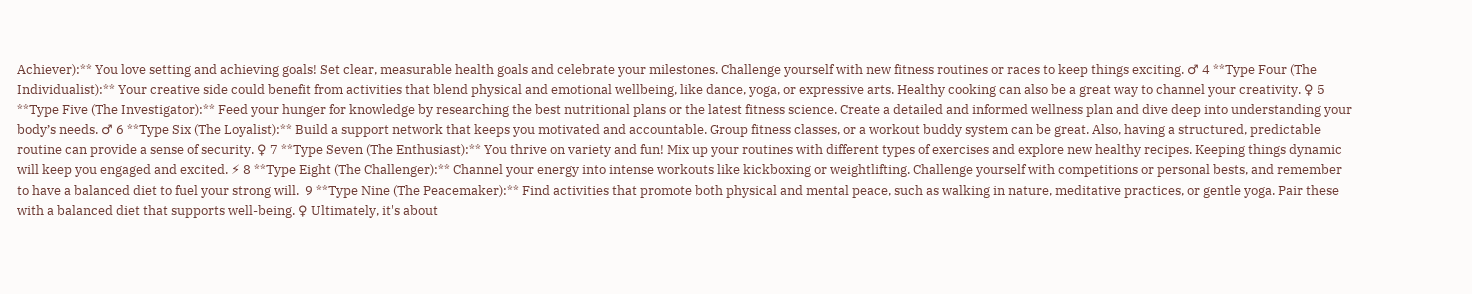Achiever):** You love setting and achieving goals! Set clear, measurable health goals and celebrate your milestones. Challenge yourself with new fitness routines or races to keep things exciting. ♂ 4 **Type Four (The Individualist):** Your creative side could benefit from activities that blend physical and emotional wellbeing, like dance, yoga, or expressive arts. Healthy cooking can also be a great way to channel your creativity. ♀ 5 **Type Five (The Investigator):** Feed your hunger for knowledge by researching the best nutritional plans or the latest fitness science. Create a detailed and informed wellness plan and dive deep into understanding your body’s needs. ♂ 6 **Type Six (The Loyalist):** Build a support network that keeps you motivated and accountable. Group fitness classes, or a workout buddy system can be great. Also, having a structured, predictable routine can provide a sense of security. ♀ 7 **Type Seven (The Enthusiast):** You thrive on variety and fun! Mix up your routines with different types of exercises and explore new healthy recipes. Keeping things dynamic will keep you engaged and excited. ⚡ 8 **Type Eight (The Challenger):** Channel your energy into intense workouts like kickboxing or weightlifting. Challenge yourself with competitions or personal bests, and remember to have a balanced diet to fuel your strong will.  9 **Type Nine (The Peacemaker):** Find activities that promote both physical and mental peace, such as walking in nature, meditative practices, or gentle yoga. Pair these with a balanced diet that supports well-being. ♀ Ultimately, it's about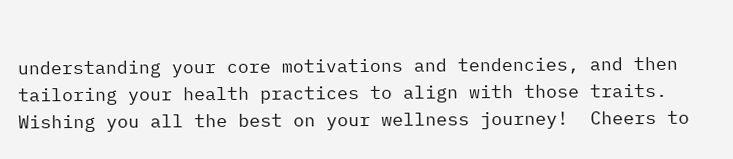understanding your core motivations and tendencies, and then tailoring your health practices to align with those traits. Wishing you all the best on your wellness journey!  Cheers to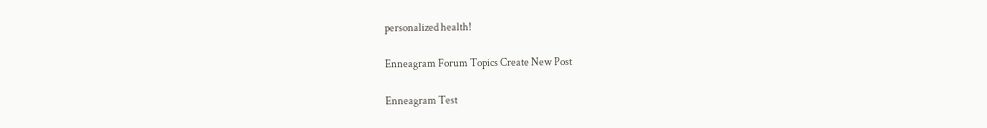personalized health!

Enneagram Forum Topics Create New Post

Enneagram Test